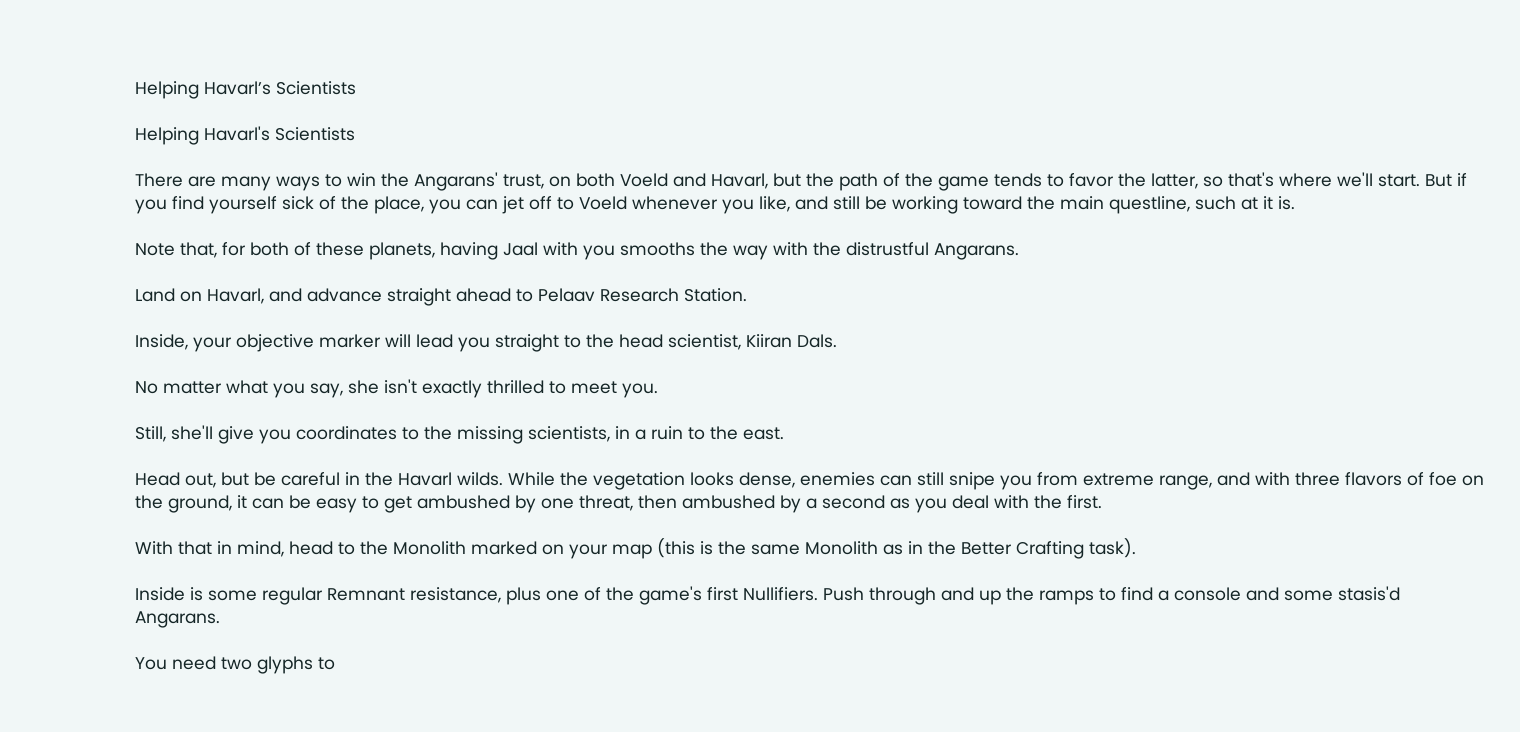Helping Havarl’s Scientists

Helping Havarl's Scientists

There are many ways to win the Angarans' trust, on both Voeld and Havarl, but the path of the game tends to favor the latter, so that's where we'll start. But if you find yourself sick of the place, you can jet off to Voeld whenever you like, and still be working toward the main questline, such at it is.

Note that, for both of these planets, having Jaal with you smooths the way with the distrustful Angarans.

Land on Havarl, and advance straight ahead to Pelaav Research Station.

Inside, your objective marker will lead you straight to the head scientist, Kiiran Dals.

No matter what you say, she isn't exactly thrilled to meet you.

Still, she'll give you coordinates to the missing scientists, in a ruin to the east.

Head out, but be careful in the Havarl wilds. While the vegetation looks dense, enemies can still snipe you from extreme range, and with three flavors of foe on the ground, it can be easy to get ambushed by one threat, then ambushed by a second as you deal with the first.

With that in mind, head to the Monolith marked on your map (this is the same Monolith as in the Better Crafting task).

Inside is some regular Remnant resistance, plus one of the game's first Nullifiers. Push through and up the ramps to find a console and some stasis'd Angarans.

You need two glyphs to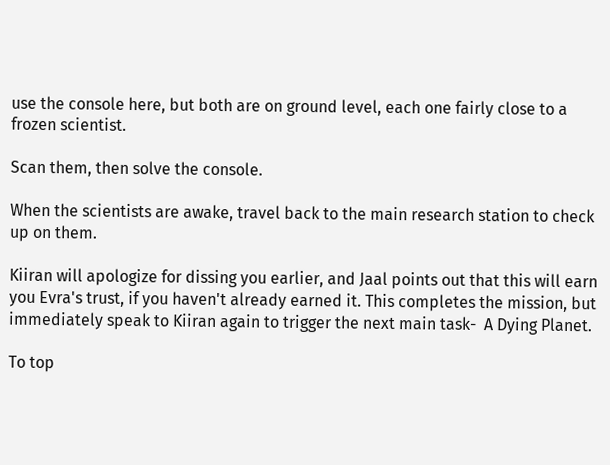use the console here, but both are on ground level, each one fairly close to a frozen scientist.

Scan them, then solve the console.

When the scientists are awake, travel back to the main research station to check up on them.

Kiiran will apologize for dissing you earlier, and Jaal points out that this will earn you Evra's trust, if you haven't already earned it. This completes the mission, but immediately speak to Kiiran again to trigger the next main task-  A Dying Planet.

To top